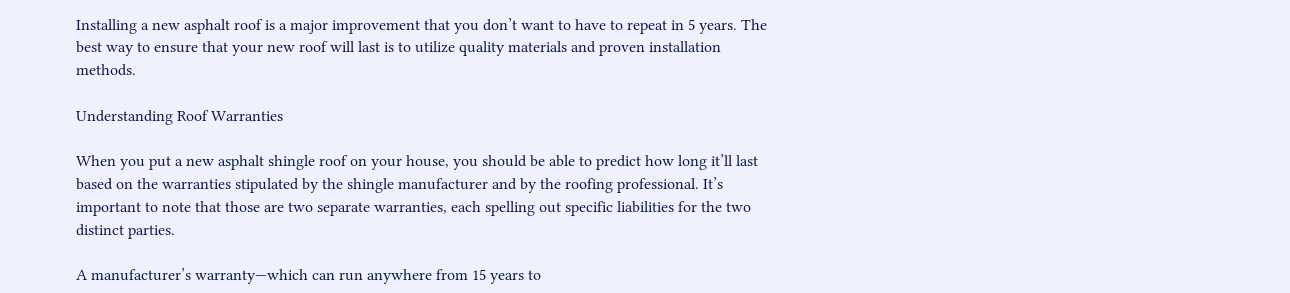Installing a new asphalt roof is a major improvement that you don’t want to have to repeat in 5 years. The best way to ensure that your new roof will last is to utilize quality materials and proven installation methods.

Understanding Roof Warranties

When you put a new asphalt shingle roof on your house, you should be able to predict how long it’ll last based on the warranties stipulated by the shingle manufacturer and by the roofing professional. It’s important to note that those are two separate warranties, each spelling out specific liabilities for the two distinct parties.

A manufacturer’s warranty—which can run anywhere from 15 years to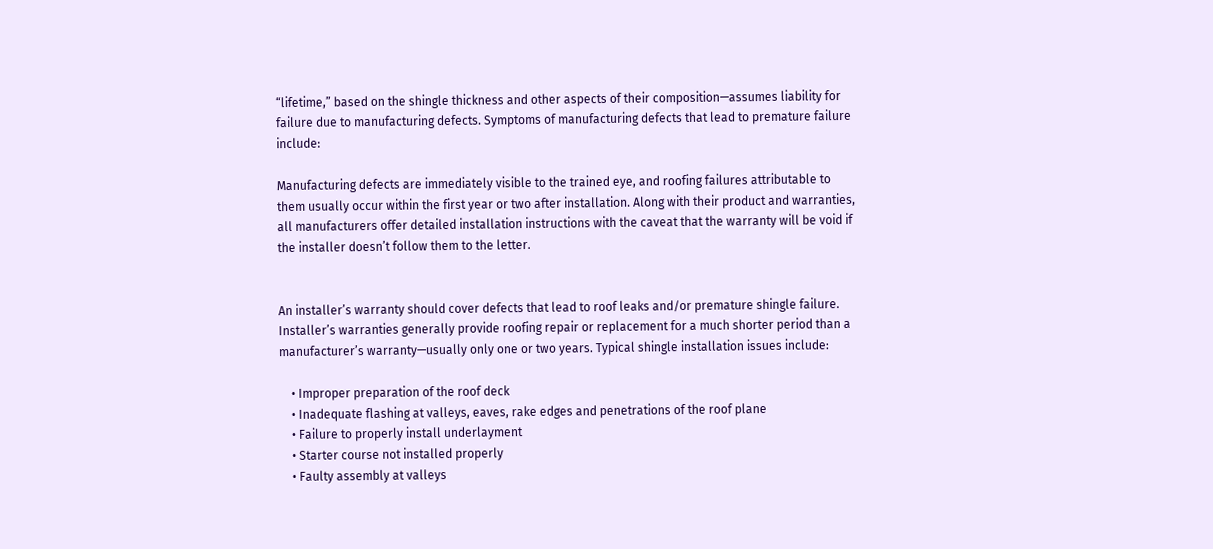“lifetime,” based on the shingle thickness and other aspects of their composition—assumes liability for failure due to manufacturing defects. Symptoms of manufacturing defects that lead to premature failure include:

Manufacturing defects are immediately visible to the trained eye, and roofing failures attributable to them usually occur within the first year or two after installation. Along with their product and warranties, all manufacturers offer detailed installation instructions with the caveat that the warranty will be void if the installer doesn’t follow them to the letter.


An installer’s warranty should cover defects that lead to roof leaks and/or premature shingle failure. Installer’s warranties generally provide roofing repair or replacement for a much shorter period than a manufacturer’s warranty—usually only one or two years. Typical shingle installation issues include:

    • Improper preparation of the roof deck
    • Inadequate flashing at valleys, eaves, rake edges and penetrations of the roof plane
    • Failure to properly install underlayment
    • Starter course not installed properly
    • Faulty assembly at valleys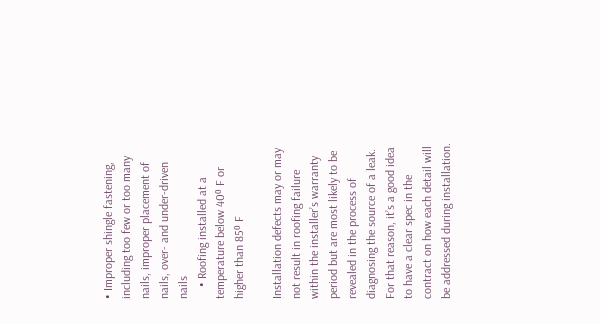• Improper shingle fastening, including too few or too many nails, improper placement of nails, over- and under-driven nails
    • Roofing installed at a temperature below 40⁰ F or higher than 85⁰ F

Installation defects may or may not result in roofing failure within the installer’s warranty period but are most likely to be revealed in the process of diagnosing the source of a leak. For that reason, it’s a good idea to have a clear spec in the contract on how each detail will be addressed during installation.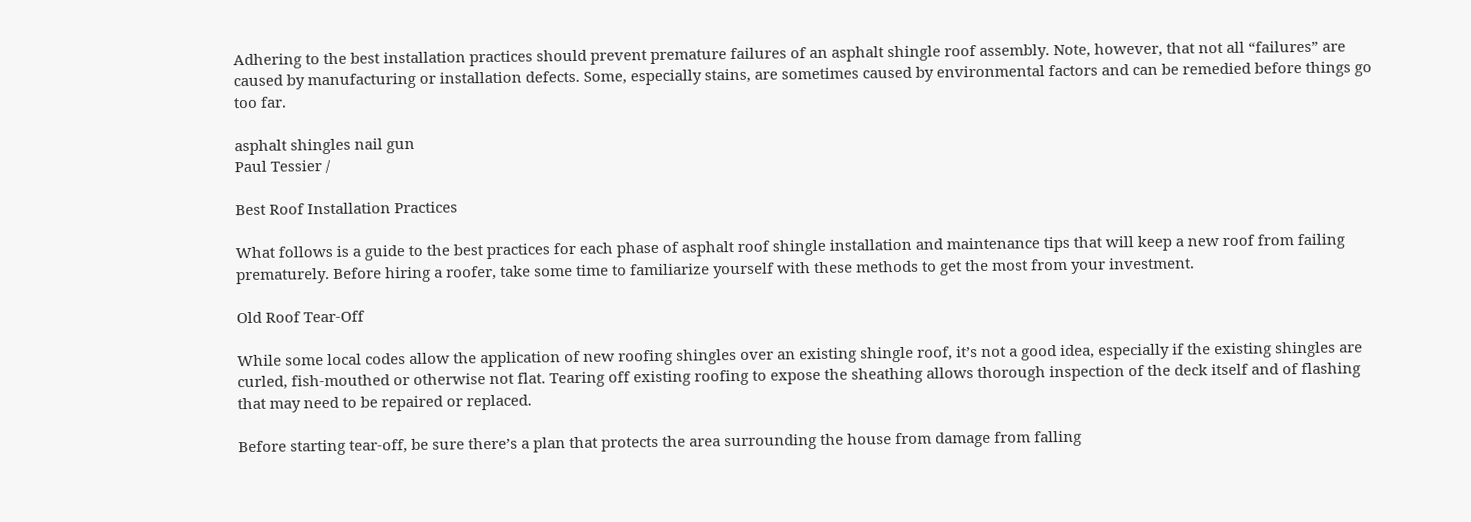Adhering to the best installation practices should prevent premature failures of an asphalt shingle roof assembly. Note, however, that not all “failures” are caused by manufacturing or installation defects. Some, especially stains, are sometimes caused by environmental factors and can be remedied before things go too far.

asphalt shingles nail gun
Paul Tessier /

Best Roof Installation Practices

What follows is a guide to the best practices for each phase of asphalt roof shingle installation and maintenance tips that will keep a new roof from failing prematurely. Before hiring a roofer, take some time to familiarize yourself with these methods to get the most from your investment.

Old Roof Tear-Off

While some local codes allow the application of new roofing shingles over an existing shingle roof, it’s not a good idea, especially if the existing shingles are curled, fish-mouthed or otherwise not flat. Tearing off existing roofing to expose the sheathing allows thorough inspection of the deck itself and of flashing that may need to be repaired or replaced.

Before starting tear-off, be sure there’s a plan that protects the area surrounding the house from damage from falling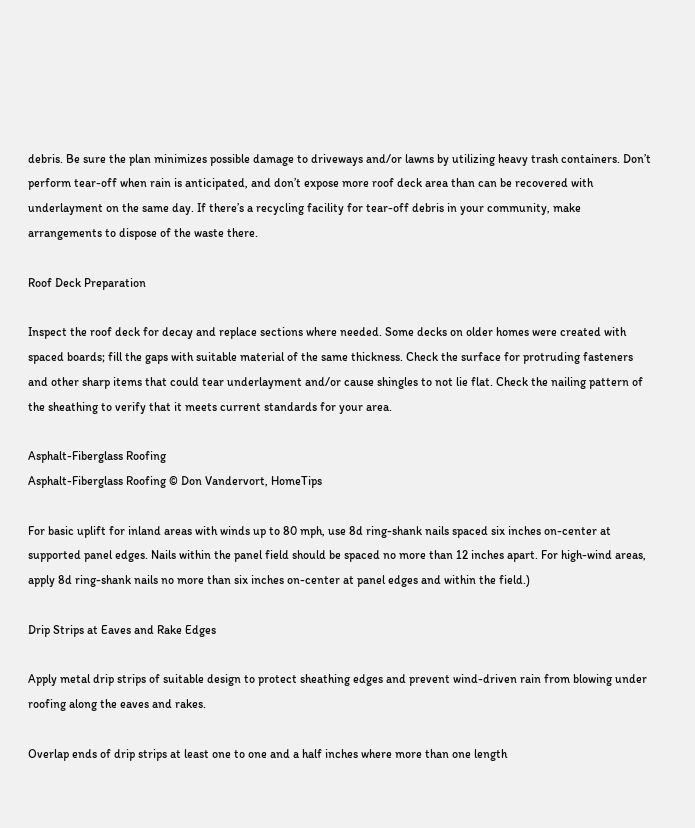debris. Be sure the plan minimizes possible damage to driveways and/or lawns by utilizing heavy trash containers. Don’t perform tear-off when rain is anticipated, and don’t expose more roof deck area than can be recovered with underlayment on the same day. If there’s a recycling facility for tear-off debris in your community, make arrangements to dispose of the waste there.

Roof Deck Preparation

Inspect the roof deck for decay and replace sections where needed. Some decks on older homes were created with spaced boards; fill the gaps with suitable material of the same thickness. Check the surface for protruding fasteners and other sharp items that could tear underlayment and/or cause shingles to not lie flat. Check the nailing pattern of the sheathing to verify that it meets current standards for your area.

Asphalt-Fiberglass Roofing
Asphalt-Fiberglass Roofing © Don Vandervort, HomeTips

For basic uplift for inland areas with winds up to 80 mph, use 8d ring-shank nails spaced six inches on-center at supported panel edges. Nails within the panel field should be spaced no more than 12 inches apart. For high-wind areas, apply 8d ring-shank nails no more than six inches on-center at panel edges and within the field.)

Drip Strips at Eaves and Rake Edges

Apply metal drip strips of suitable design to protect sheathing edges and prevent wind-driven rain from blowing under roofing along the eaves and rakes.

Overlap ends of drip strips at least one to one and a half inches where more than one length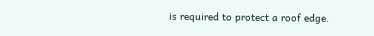is required to protect a roof edge.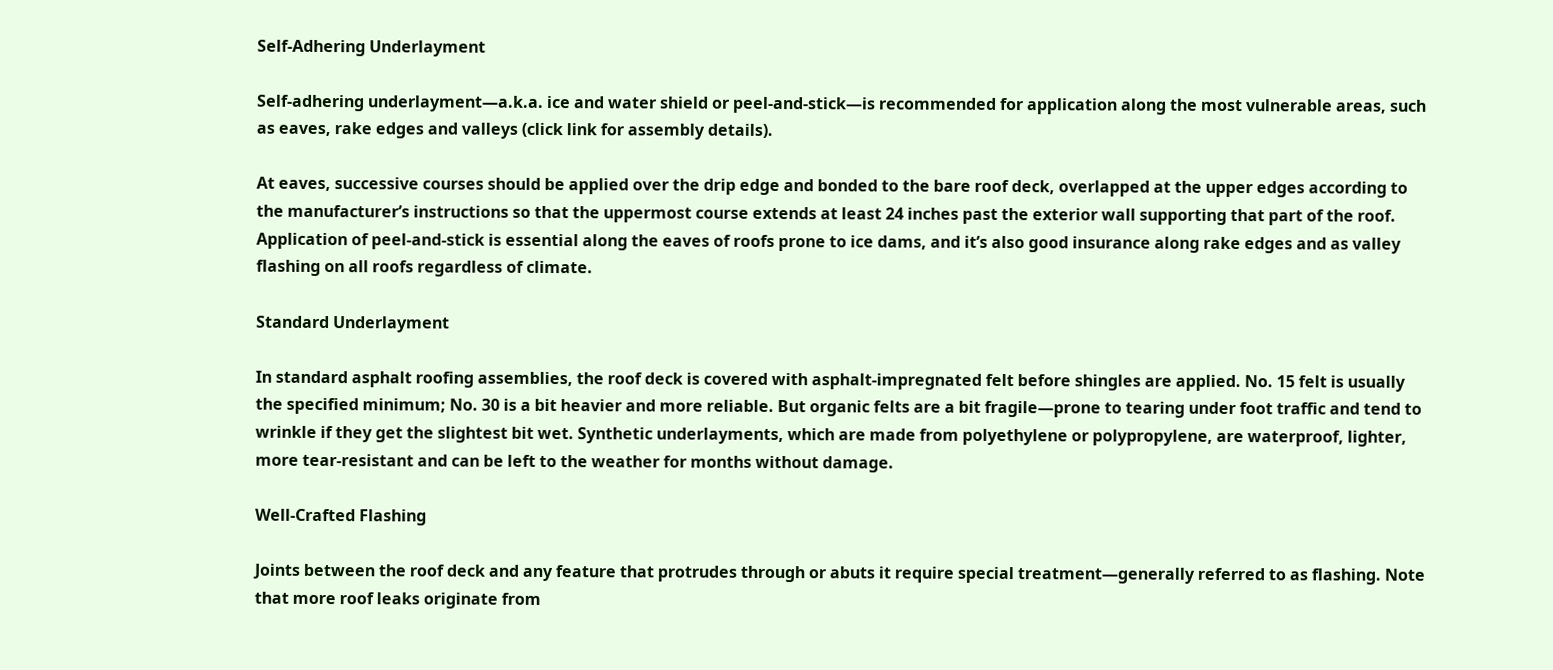Self-Adhering Underlayment

Self-adhering underlayment—a.k.a. ice and water shield or peel-and-stick—is recommended for application along the most vulnerable areas, such as eaves, rake edges and valleys (click link for assembly details).

At eaves, successive courses should be applied over the drip edge and bonded to the bare roof deck, overlapped at the upper edges according to the manufacturer’s instructions so that the uppermost course extends at least 24 inches past the exterior wall supporting that part of the roof. Application of peel-and-stick is essential along the eaves of roofs prone to ice dams, and it’s also good insurance along rake edges and as valley flashing on all roofs regardless of climate.

Standard Underlayment

In standard asphalt roofing assemblies, the roof deck is covered with asphalt-impregnated felt before shingles are applied. No. 15 felt is usually the specified minimum; No. 30 is a bit heavier and more reliable. But organic felts are a bit fragile—prone to tearing under foot traffic and tend to wrinkle if they get the slightest bit wet. Synthetic underlayments, which are made from polyethylene or polypropylene, are waterproof, lighter, more tear-resistant and can be left to the weather for months without damage.

Well-Crafted Flashing

Joints between the roof deck and any feature that protrudes through or abuts it require special treatment—generally referred to as flashing. Note that more roof leaks originate from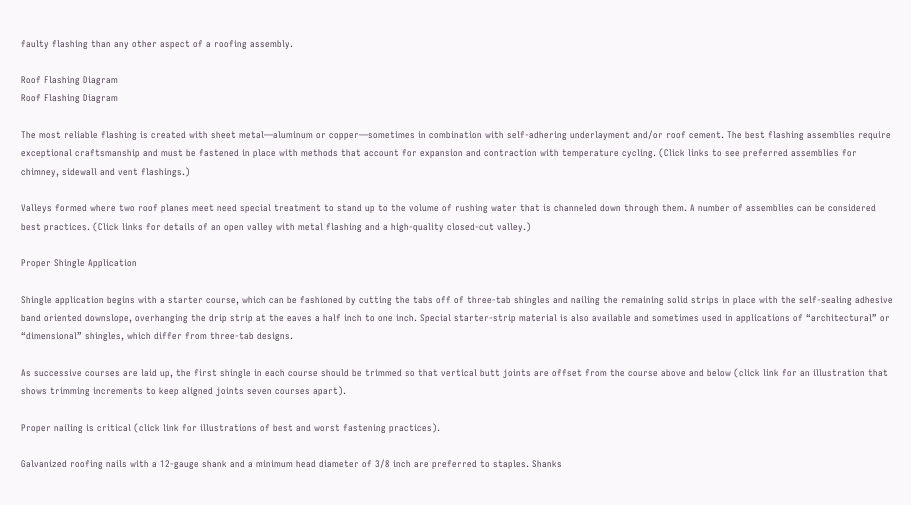faulty flashing than any other aspect of a roofing assembly.

Roof Flashing Diagram
Roof Flashing Diagram

The most reliable flashing is created with sheet metal—aluminum or copper—sometimes in combination with self-adhering underlayment and/or roof cement. The best flashing assemblies require exceptional craftsmanship and must be fastened in place with methods that account for expansion and contraction with temperature cycling. (Click links to see preferred assemblies for chimney, sidewall and vent flashings.)

Valleys formed where two roof planes meet need special treatment to stand up to the volume of rushing water that is channeled down through them. A number of assemblies can be considered best practices. (Click links for details of an open valley with metal flashing and a high-quality closed-cut valley.)

Proper Shingle Application

Shingle application begins with a starter course, which can be fashioned by cutting the tabs off of three-tab shingles and nailing the remaining solid strips in place with the self-sealing adhesive band oriented downslope, overhanging the drip strip at the eaves a half inch to one inch. Special starter-strip material is also available and sometimes used in applications of “architectural” or “dimensional” shingles, which differ from three-tab designs.

As successive courses are laid up, the first shingle in each course should be trimmed so that vertical butt joints are offset from the course above and below (click link for an illustration that shows trimming increments to keep aligned joints seven courses apart).

Proper nailing is critical (click link for illustrations of best and worst fastening practices).

Galvanized roofing nails with a 12-gauge shank and a minimum head diameter of 3/8 inch are preferred to staples. Shanks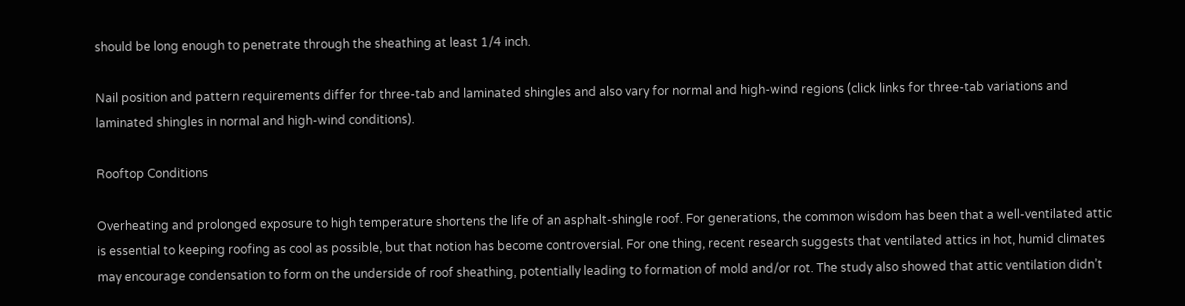should be long enough to penetrate through the sheathing at least 1/4 inch.

Nail position and pattern requirements differ for three-tab and laminated shingles and also vary for normal and high-wind regions (click links for three-tab variations and laminated shingles in normal and high-wind conditions).

Rooftop Conditions

Overheating and prolonged exposure to high temperature shortens the life of an asphalt-shingle roof. For generations, the common wisdom has been that a well-ventilated attic is essential to keeping roofing as cool as possible, but that notion has become controversial. For one thing, recent research suggests that ventilated attics in hot, humid climates may encourage condensation to form on the underside of roof sheathing, potentially leading to formation of mold and/or rot. The study also showed that attic ventilation didn’t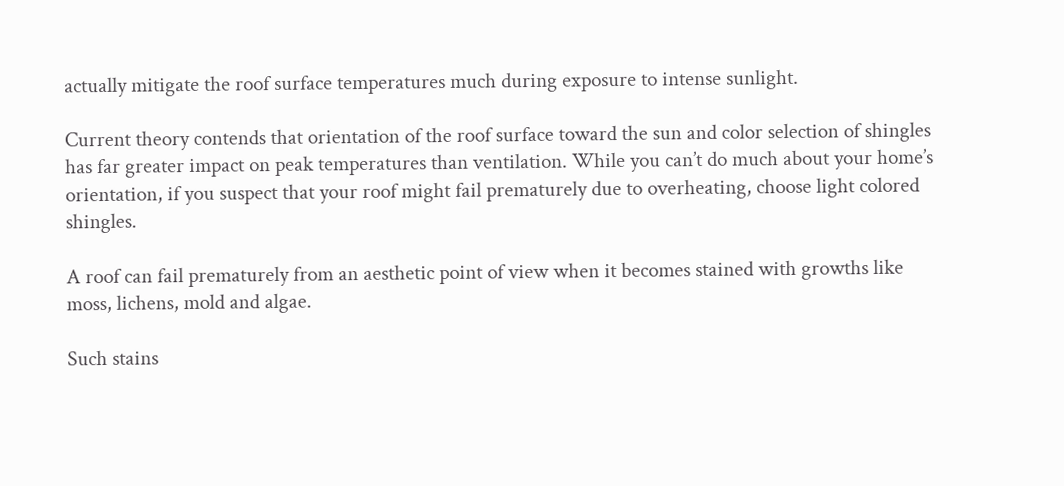actually mitigate the roof surface temperatures much during exposure to intense sunlight.

Current theory contends that orientation of the roof surface toward the sun and color selection of shingles has far greater impact on peak temperatures than ventilation. While you can’t do much about your home’s orientation, if you suspect that your roof might fail prematurely due to overheating, choose light colored shingles.

A roof can fail prematurely from an aesthetic point of view when it becomes stained with growths like moss, lichens, mold and algae.

Such stains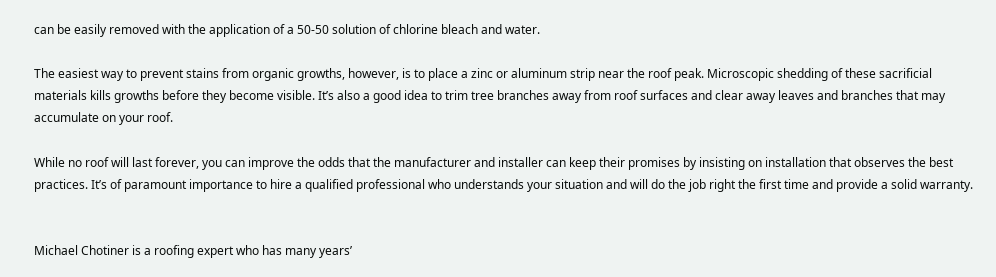can be easily removed with the application of a 50-50 solution of chlorine bleach and water.

The easiest way to prevent stains from organic growths, however, is to place a zinc or aluminum strip near the roof peak. Microscopic shedding of these sacrificial materials kills growths before they become visible. It’s also a good idea to trim tree branches away from roof surfaces and clear away leaves and branches that may accumulate on your roof.

While no roof will last forever, you can improve the odds that the manufacturer and installer can keep their promises by insisting on installation that observes the best practices. It’s of paramount importance to hire a qualified professional who understands your situation and will do the job right the first time and provide a solid warranty.


Michael Chotiner is a roofing expert who has many years’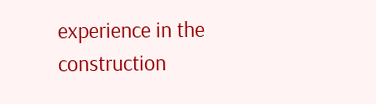experience in the construction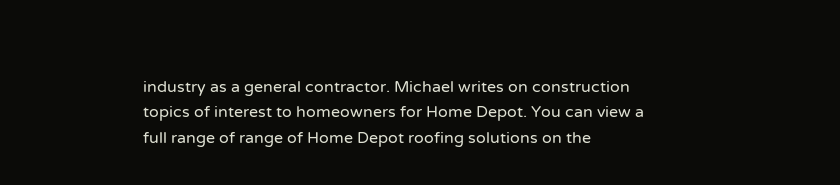industry as a general contractor. Michael writes on construction topics of interest to homeowners for Home Depot. You can view a full range of range of Home Depot roofing solutions on the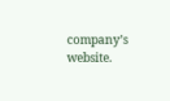company’s website.